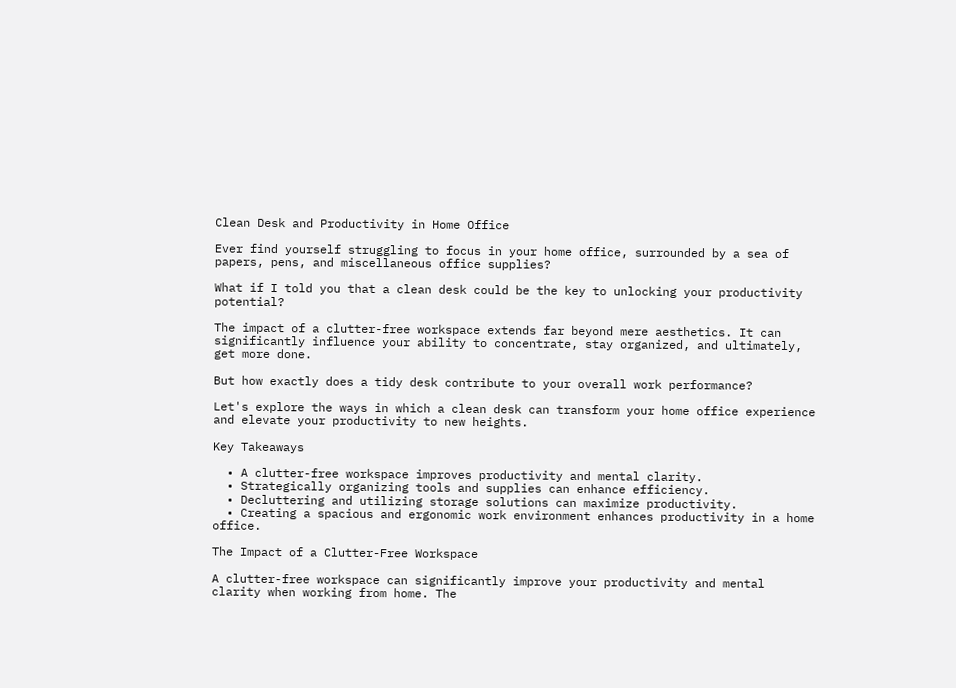Clean Desk and Productivity in Home Office

Ever find yourself struggling to focus in your home office, surrounded by a sea of papers, pens, and miscellaneous office supplies?

What if I told you that a clean desk could be the key to unlocking your productivity potential?

The impact of a clutter-free workspace extends far beyond mere aesthetics. It can significantly influence your ability to concentrate, stay organized, and ultimately, get more done.

But how exactly does a tidy desk contribute to your overall work performance?

Let's explore the ways in which a clean desk can transform your home office experience and elevate your productivity to new heights.

Key Takeaways

  • A clutter-free workspace improves productivity and mental clarity.
  • Strategically organizing tools and supplies can enhance efficiency.
  • Decluttering and utilizing storage solutions can maximize productivity.
  • Creating a spacious and ergonomic work environment enhances productivity in a home office.

The Impact of a Clutter-Free Workspace

A clutter-free workspace can significantly improve your productivity and mental clarity when working from home. The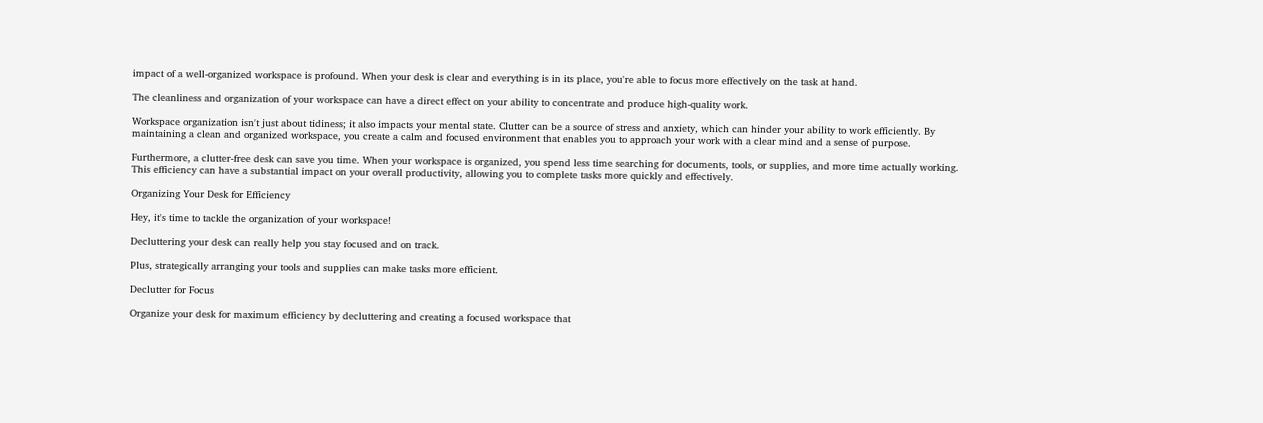impact of a well-organized workspace is profound. When your desk is clear and everything is in its place, you're able to focus more effectively on the task at hand.

The cleanliness and organization of your workspace can have a direct effect on your ability to concentrate and produce high-quality work.

Workspace organization isn't just about tidiness; it also impacts your mental state. Clutter can be a source of stress and anxiety, which can hinder your ability to work efficiently. By maintaining a clean and organized workspace, you create a calm and focused environment that enables you to approach your work with a clear mind and a sense of purpose.

Furthermore, a clutter-free desk can save you time. When your workspace is organized, you spend less time searching for documents, tools, or supplies, and more time actually working. This efficiency can have a substantial impact on your overall productivity, allowing you to complete tasks more quickly and effectively.

Organizing Your Desk for Efficiency

Hey, it's time to tackle the organization of your workspace!

Decluttering your desk can really help you stay focused and on track.

Plus, strategically arranging your tools and supplies can make tasks more efficient.

Declutter for Focus

Organize your desk for maximum efficiency by decluttering and creating a focused workspace that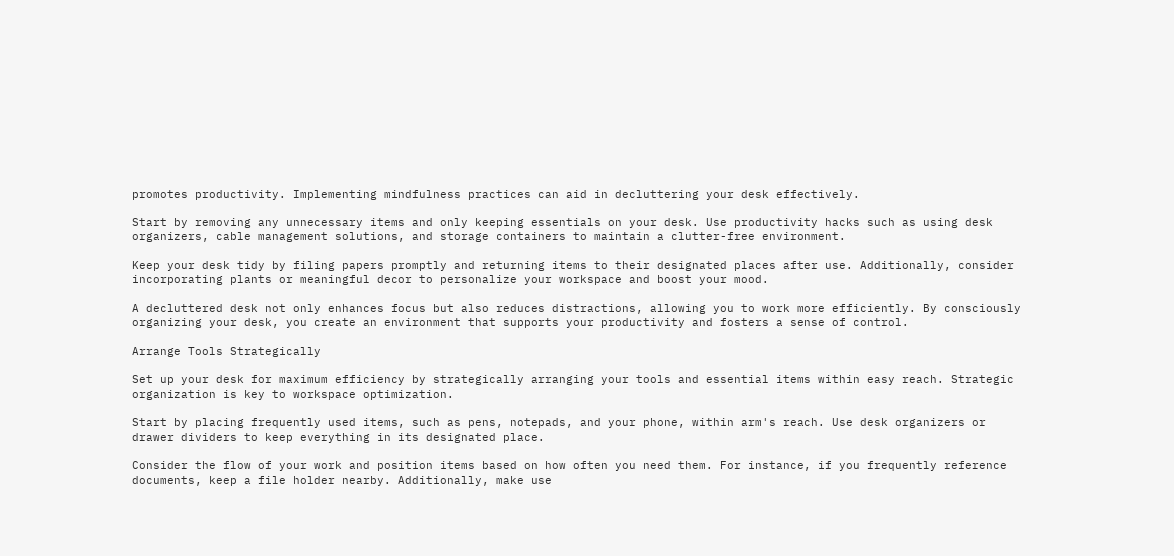promotes productivity. Implementing mindfulness practices can aid in decluttering your desk effectively.

Start by removing any unnecessary items and only keeping essentials on your desk. Use productivity hacks such as using desk organizers, cable management solutions, and storage containers to maintain a clutter-free environment.

Keep your desk tidy by filing papers promptly and returning items to their designated places after use. Additionally, consider incorporating plants or meaningful decor to personalize your workspace and boost your mood.

A decluttered desk not only enhances focus but also reduces distractions, allowing you to work more efficiently. By consciously organizing your desk, you create an environment that supports your productivity and fosters a sense of control.

Arrange Tools Strategically

Set up your desk for maximum efficiency by strategically arranging your tools and essential items within easy reach. Strategic organization is key to workspace optimization.

Start by placing frequently used items, such as pens, notepads, and your phone, within arm's reach. Use desk organizers or drawer dividers to keep everything in its designated place.

Consider the flow of your work and position items based on how often you need them. For instance, if you frequently reference documents, keep a file holder nearby. Additionally, make use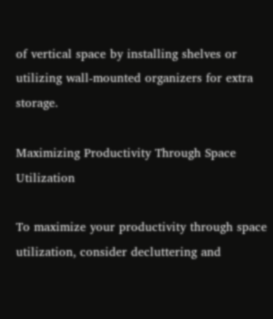of vertical space by installing shelves or utilizing wall-mounted organizers for extra storage.

Maximizing Productivity Through Space Utilization

To maximize your productivity through space utilization, consider decluttering and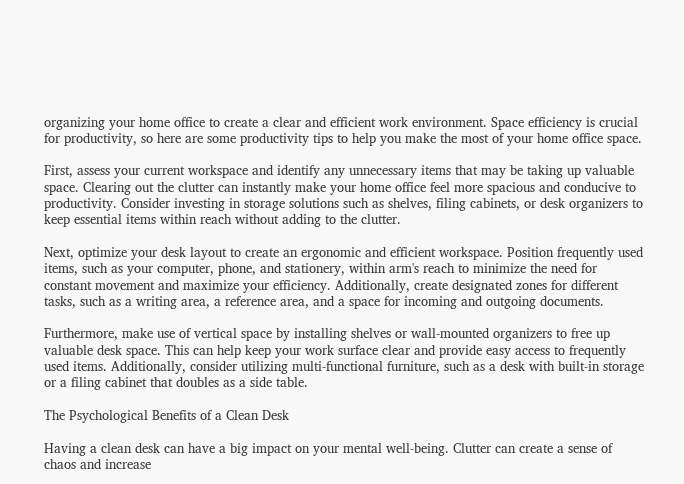organizing your home office to create a clear and efficient work environment. Space efficiency is crucial for productivity, so here are some productivity tips to help you make the most of your home office space.

First, assess your current workspace and identify any unnecessary items that may be taking up valuable space. Clearing out the clutter can instantly make your home office feel more spacious and conducive to productivity. Consider investing in storage solutions such as shelves, filing cabinets, or desk organizers to keep essential items within reach without adding to the clutter.

Next, optimize your desk layout to create an ergonomic and efficient workspace. Position frequently used items, such as your computer, phone, and stationery, within arm's reach to minimize the need for constant movement and maximize your efficiency. Additionally, create designated zones for different tasks, such as a writing area, a reference area, and a space for incoming and outgoing documents.

Furthermore, make use of vertical space by installing shelves or wall-mounted organizers to free up valuable desk space. This can help keep your work surface clear and provide easy access to frequently used items. Additionally, consider utilizing multi-functional furniture, such as a desk with built-in storage or a filing cabinet that doubles as a side table.

The Psychological Benefits of a Clean Desk

Having a clean desk can have a big impact on your mental well-being. Clutter can create a sense of chaos and increase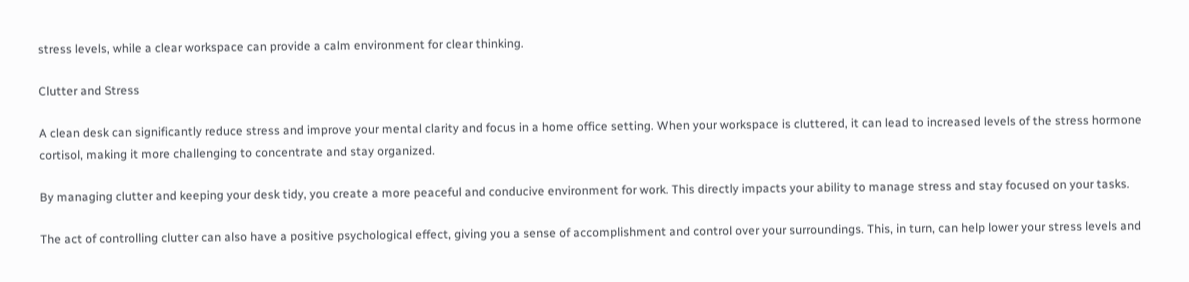stress levels, while a clear workspace can provide a calm environment for clear thinking.

Clutter and Stress

A clean desk can significantly reduce stress and improve your mental clarity and focus in a home office setting. When your workspace is cluttered, it can lead to increased levels of the stress hormone cortisol, making it more challenging to concentrate and stay organized.

By managing clutter and keeping your desk tidy, you create a more peaceful and conducive environment for work. This directly impacts your ability to manage stress and stay focused on your tasks.

The act of controlling clutter can also have a positive psychological effect, giving you a sense of accomplishment and control over your surroundings. This, in turn, can help lower your stress levels and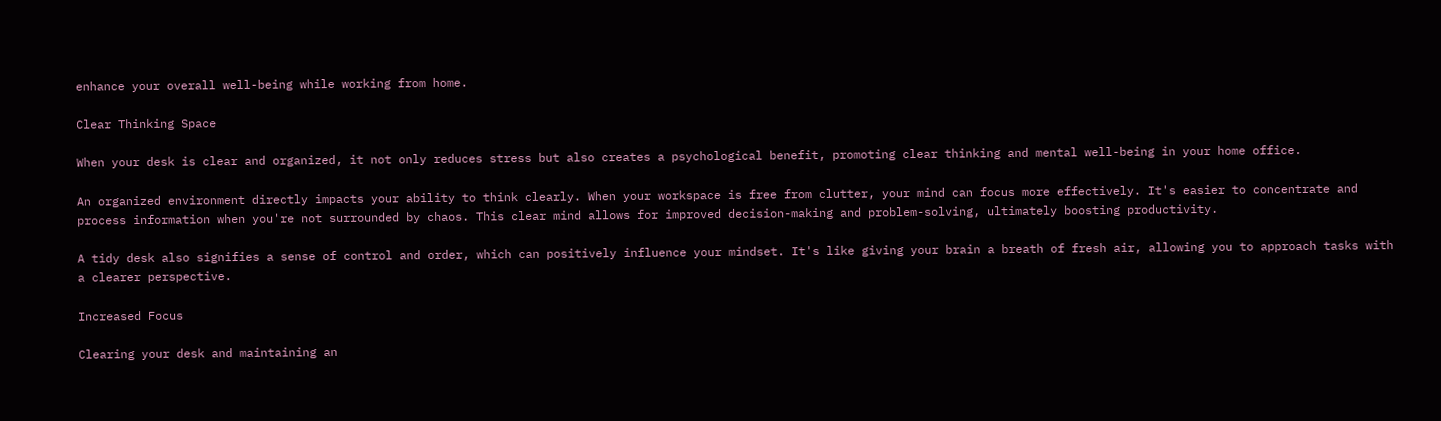enhance your overall well-being while working from home.

Clear Thinking Space

When your desk is clear and organized, it not only reduces stress but also creates a psychological benefit, promoting clear thinking and mental well-being in your home office.

An organized environment directly impacts your ability to think clearly. When your workspace is free from clutter, your mind can focus more effectively. It's easier to concentrate and process information when you're not surrounded by chaos. This clear mind allows for improved decision-making and problem-solving, ultimately boosting productivity.

A tidy desk also signifies a sense of control and order, which can positively influence your mindset. It's like giving your brain a breath of fresh air, allowing you to approach tasks with a clearer perspective.

Increased Focus

Clearing your desk and maintaining an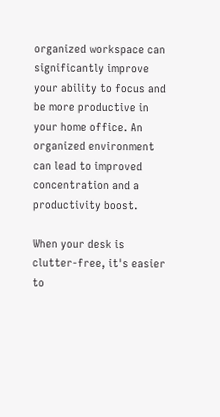organized workspace can significantly improve your ability to focus and be more productive in your home office. An organized environment can lead to improved concentration and a productivity boost.

When your desk is clutter-free, it's easier to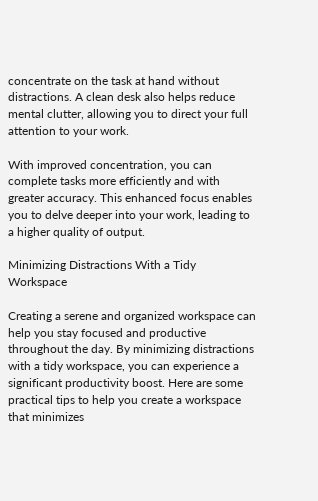concentrate on the task at hand without distractions. A clean desk also helps reduce mental clutter, allowing you to direct your full attention to your work.

With improved concentration, you can complete tasks more efficiently and with greater accuracy. This enhanced focus enables you to delve deeper into your work, leading to a higher quality of output.

Minimizing Distractions With a Tidy Workspace

Creating a serene and organized workspace can help you stay focused and productive throughout the day. By minimizing distractions with a tidy workspace, you can experience a significant productivity boost. Here are some practical tips to help you create a workspace that minimizes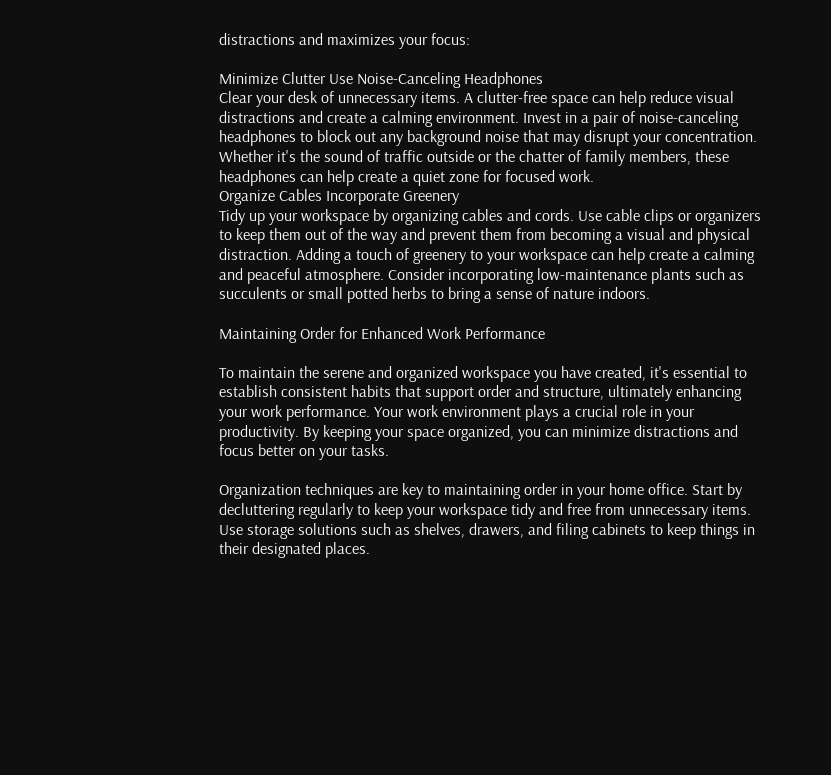distractions and maximizes your focus:

Minimize Clutter Use Noise-Canceling Headphones
Clear your desk of unnecessary items. A clutter-free space can help reduce visual distractions and create a calming environment. Invest in a pair of noise-canceling headphones to block out any background noise that may disrupt your concentration. Whether it's the sound of traffic outside or the chatter of family members, these headphones can help create a quiet zone for focused work.
Organize Cables Incorporate Greenery
Tidy up your workspace by organizing cables and cords. Use cable clips or organizers to keep them out of the way and prevent them from becoming a visual and physical distraction. Adding a touch of greenery to your workspace can help create a calming and peaceful atmosphere. Consider incorporating low-maintenance plants such as succulents or small potted herbs to bring a sense of nature indoors.

Maintaining Order for Enhanced Work Performance

To maintain the serene and organized workspace you have created, it's essential to establish consistent habits that support order and structure, ultimately enhancing your work performance. Your work environment plays a crucial role in your productivity. By keeping your space organized, you can minimize distractions and focus better on your tasks.

Organization techniques are key to maintaining order in your home office. Start by decluttering regularly to keep your workspace tidy and free from unnecessary items. Use storage solutions such as shelves, drawers, and filing cabinets to keep things in their designated places.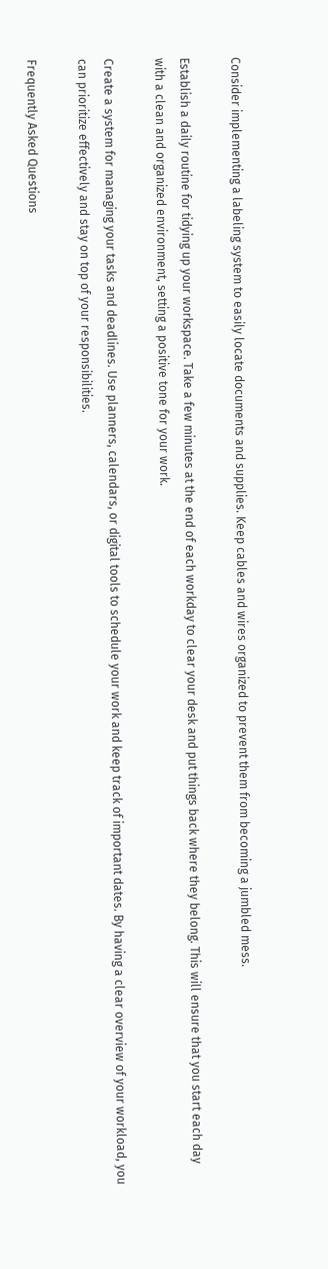Consider implementing a labeling system to easily locate documents and supplies. Keep cables and wires organized to prevent them from becoming a jumbled mess.

Establish a daily routine for tidying up your workspace. Take a few minutes at the end of each workday to clear your desk and put things back where they belong. This will ensure that you start each day with a clean and organized environment, setting a positive tone for your work.

Create a system for managing your tasks and deadlines. Use planners, calendars, or digital tools to schedule your work and keep track of important dates. By having a clear overview of your workload, you can prioritize effectively and stay on top of your responsibilities.

Frequently Asked Questions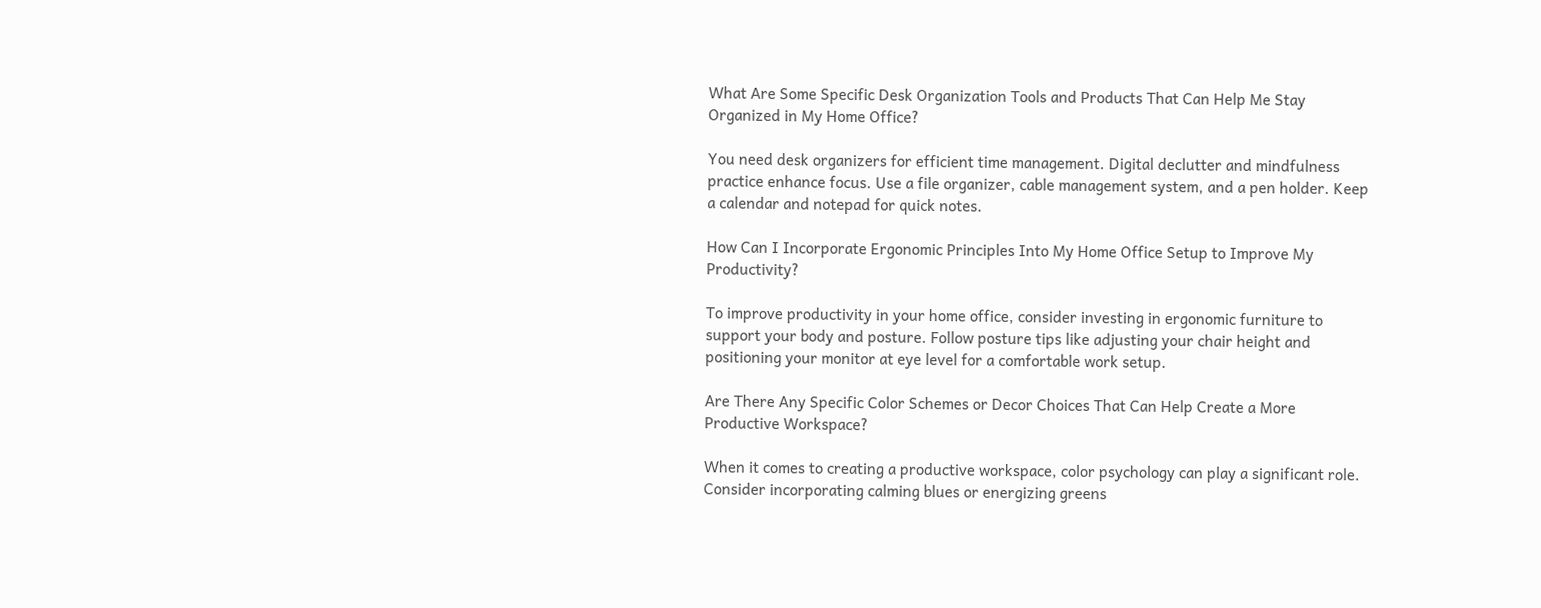What Are Some Specific Desk Organization Tools and Products That Can Help Me Stay Organized in My Home Office?

You need desk organizers for efficient time management. Digital declutter and mindfulness practice enhance focus. Use a file organizer, cable management system, and a pen holder. Keep a calendar and notepad for quick notes.

How Can I Incorporate Ergonomic Principles Into My Home Office Setup to Improve My Productivity?

To improve productivity in your home office, consider investing in ergonomic furniture to support your body and posture. Follow posture tips like adjusting your chair height and positioning your monitor at eye level for a comfortable work setup.

Are There Any Specific Color Schemes or Decor Choices That Can Help Create a More Productive Workspace?

When it comes to creating a productive workspace, color psychology can play a significant role. Consider incorporating calming blues or energizing greens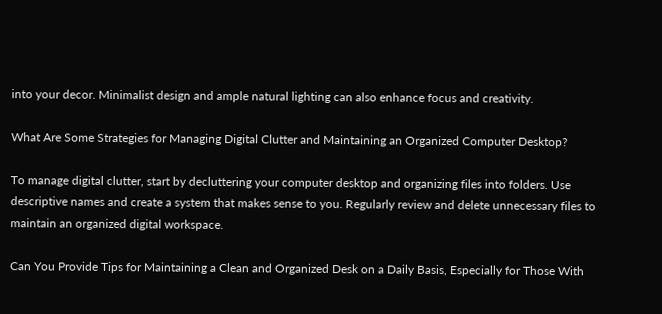into your decor. Minimalist design and ample natural lighting can also enhance focus and creativity.

What Are Some Strategies for Managing Digital Clutter and Maintaining an Organized Computer Desktop?

To manage digital clutter, start by decluttering your computer desktop and organizing files into folders. Use descriptive names and create a system that makes sense to you. Regularly review and delete unnecessary files to maintain an organized digital workspace.

Can You Provide Tips for Maintaining a Clean and Organized Desk on a Daily Basis, Especially for Those With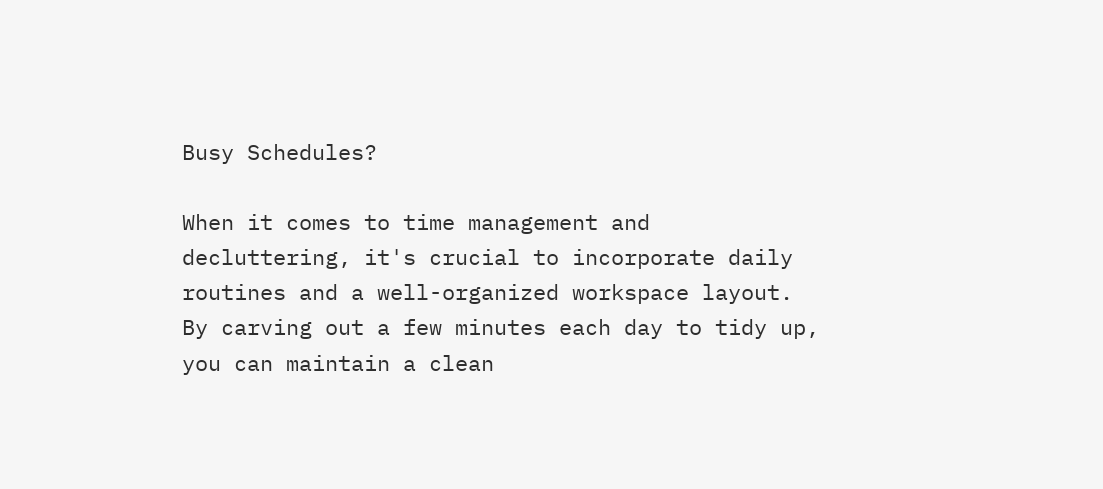Busy Schedules?

When it comes to time management and decluttering, it's crucial to incorporate daily routines and a well-organized workspace layout. By carving out a few minutes each day to tidy up, you can maintain a clean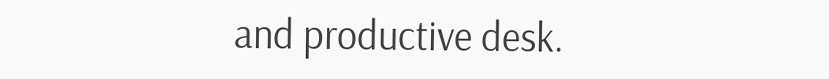and productive desk.